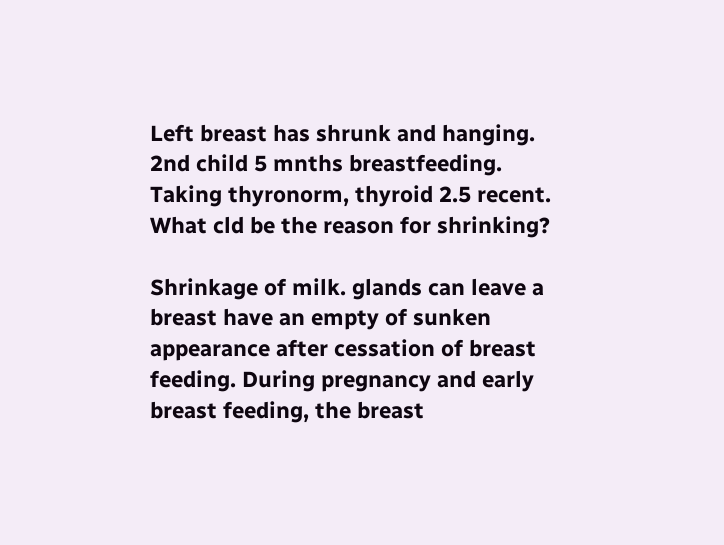Left breast has shrunk and hanging. 2nd child 5 mnths breastfeeding. Taking thyronorm, thyroid 2.5 recent. What cld be the reason for shrinking?

Shrinkage of milk. glands can leave a breast have an empty of sunken appearance after cessation of breast feeding. During pregnancy and early breast feeding, the breast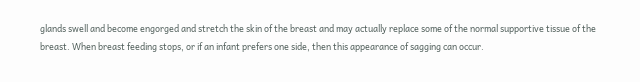glands swell and become engorged and stretch the skin of the breast and may actually replace some of the normal supportive tissue of the breast. When breast feeding stops, or if an infant prefers one side, then this appearance of sagging can occur.